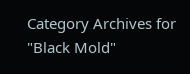Category Archives for "Black Mold"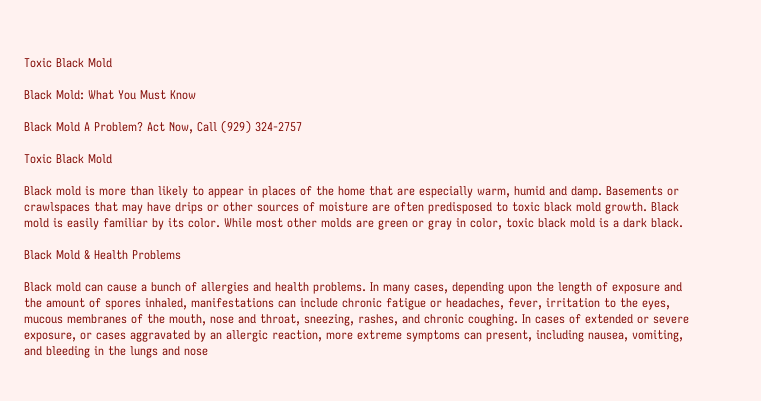Toxic Black Mold

Black Mold: What You Must Know

Black Mold A Problem? Act Now, Call (929) 324-2757

Toxic Black Mold

Black mold is more than likely to appear in places of the home that are especially warm, humid and damp. Basements or crawlspaces that may have drips or other sources of moisture are often predisposed to toxic black mold growth. Black mold is easily familiar by its color. While most other molds are green or gray in color, toxic black mold is a dark black.

Black Mold & Health Problems

Black mold can cause a bunch of allergies and health problems. In many cases, depending upon the length of exposure and the amount of spores inhaled, manifestations can include chronic fatigue or headaches, fever, irritation to the eyes, mucous membranes of the mouth, nose and throat, sneezing, rashes, and chronic coughing. In cases of extended or severe exposure, or cases aggravated by an allergic reaction, more extreme symptoms can present, including nausea, vomiting, and bleeding in the lungs and nose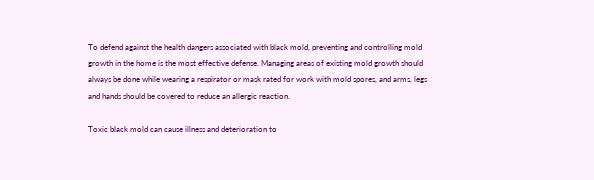To defend against the health dangers associated with black mold, preventing and controlling mold growth in the home is the most effective defense. Managing areas of existing mold growth should always be done while wearing a respirator or mask rated for work with mold spores, and arms, legs and hands should be covered to reduce an allergic reaction.

Toxic black mold can cause illness and deterioration to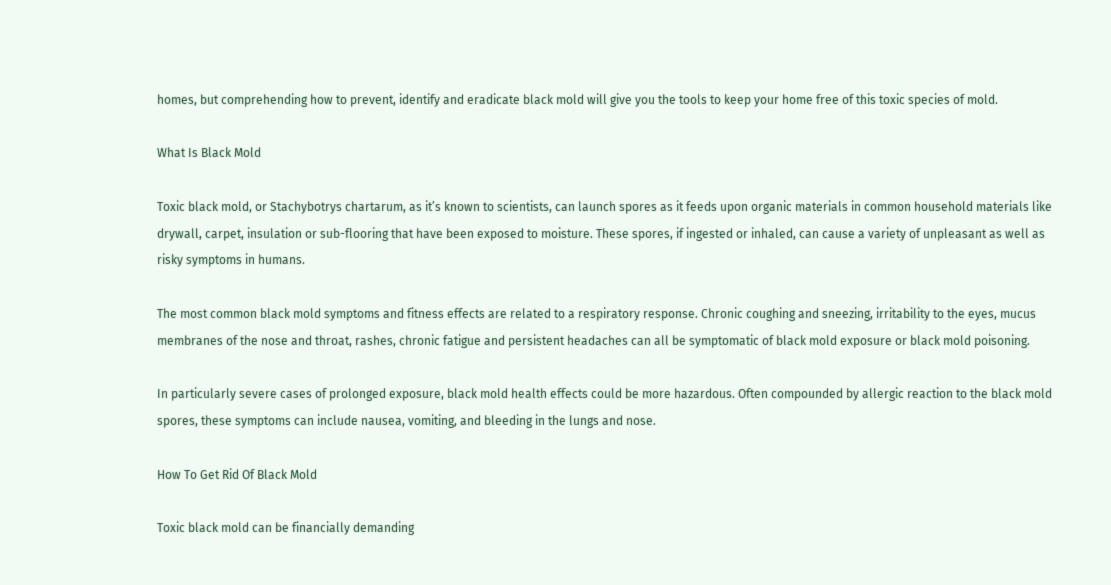homes, but comprehending how to prevent, identify and eradicate black mold will give you the tools to keep your home free of this toxic species of mold.

What Is Black Mold

Toxic black mold, or Stachybotrys chartarum, as it’s known to scientists, can launch spores as it feeds upon organic materials in common household materials like drywall, carpet, insulation or sub-flooring that have been exposed to moisture. These spores, if ingested or inhaled, can cause a variety of unpleasant as well as risky symptoms in humans.

The most common black mold symptoms and fitness effects are related to a respiratory response. Chronic coughing and sneezing, irritability to the eyes, mucus membranes of the nose and throat, rashes, chronic fatigue and persistent headaches can all be symptomatic of black mold exposure or black mold poisoning.

In particularly severe cases of prolonged exposure, black mold health effects could be more hazardous. Often compounded by allergic reaction to the black mold spores, these symptoms can include nausea, vomiting, and bleeding in the lungs and nose.

How To Get Rid Of Black Mold

Toxic black mold can be financially demanding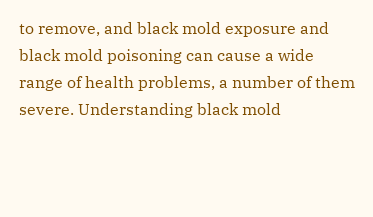to remove, and black mold exposure and black mold poisoning can cause a wide range of health problems, a number of them severe. Understanding black mold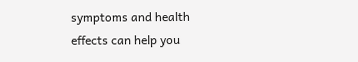symptoms and health effects can help you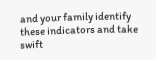and your family identify these indicators and take swift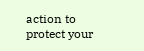action to protect your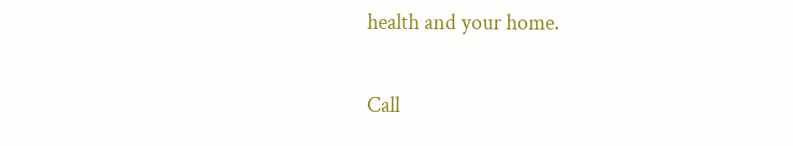health and your home.

Call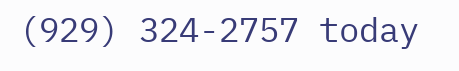(929) 324-2757 today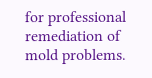for professional remediation of mold problems.